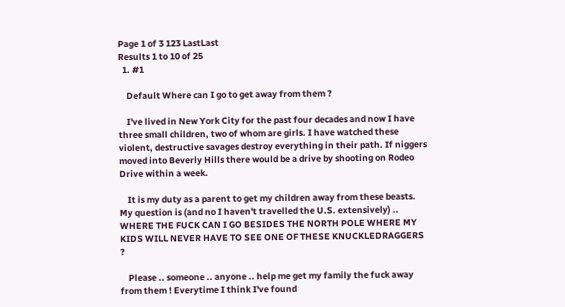Page 1 of 3 123 LastLast
Results 1 to 10 of 25
  1. #1

    Default Where can I go to get away from them ?

    I've lived in New York City for the past four decades and now I have three small children, two of whom are girls. I have watched these violent, destructive savages destroy everything in their path. If niggers moved into Beverly Hills there would be a drive by shooting on Rodeo Drive within a week.

    It is my duty as a parent to get my children away from these beasts. My question is (and no I haven't travelled the U.S. extensively) .. WHERE THE FUCK CAN I GO BESIDES THE NORTH POLE WHERE MY KIDS WILL NEVER HAVE TO SEE ONE OF THESE KNUCKLEDRAGGERS ?

    Please .. someone .. anyone .. help me get my family the fuck away from them ! Everytime I think I've found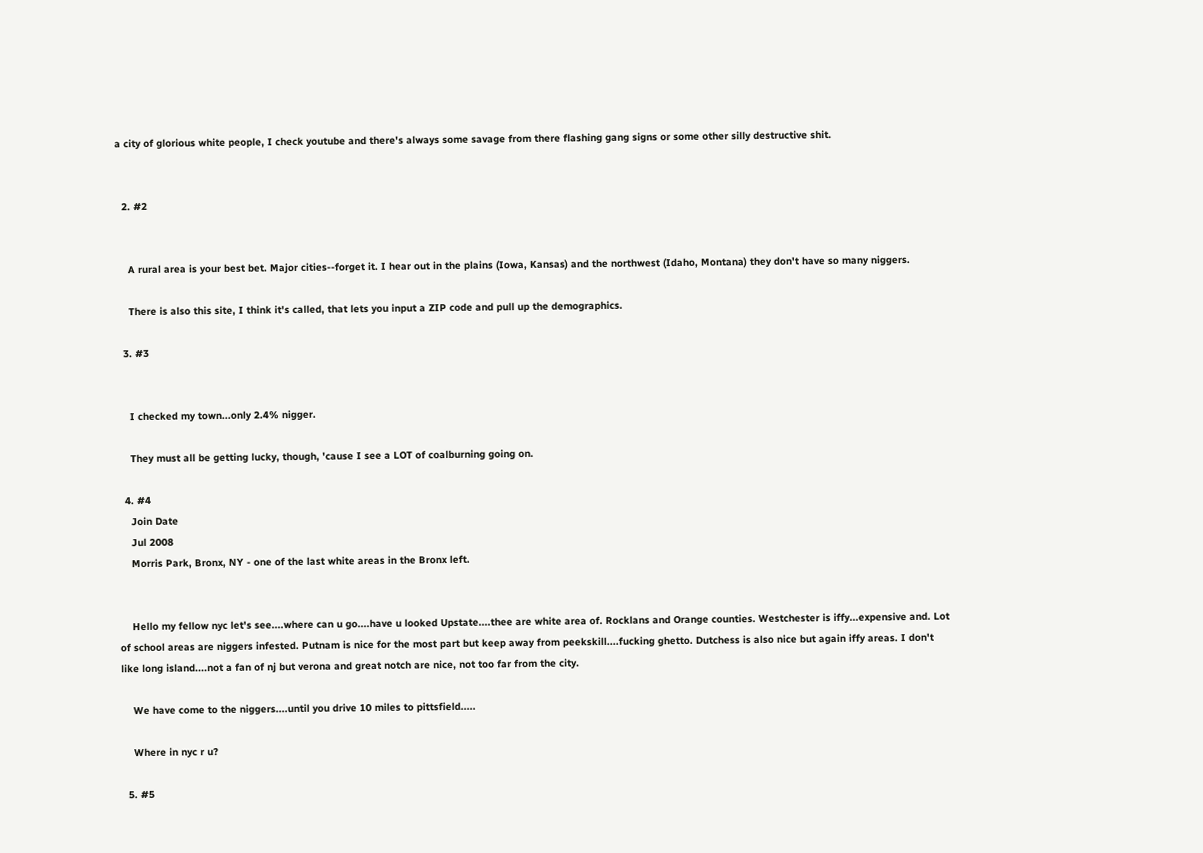a city of glorious white people, I check youtube and there's always some savage from there flashing gang signs or some other silly destructive shit.


  2. #2


    A rural area is your best bet. Major cities--forget it. I hear out in the plains (Iowa, Kansas) and the northwest (Idaho, Montana) they don't have so many niggers.

    There is also this site, I think it's called, that lets you input a ZIP code and pull up the demographics.

  3. #3


    I checked my town...only 2.4% nigger.

    They must all be getting lucky, though, 'cause I see a LOT of coalburning going on.

  4. #4
    Join Date
    Jul 2008
    Morris Park, Bronx, NY - one of the last white areas in the Bronx left.


    Hello my fellow nyc let's see....where can u go....have u looked Upstate....thee are white area of. Rocklans and Orange counties. Westchester is iffy...expensive and. Lot of school areas are niggers infested. Putnam is nice for the most part but keep away from peekskill....fucking ghetto. Dutchess is also nice but again iffy areas. I don't like long island....not a fan of nj but verona and great notch are nice, not too far from the city.

    We have come to the niggers....until you drive 10 miles to pittsfield.....

    Where in nyc r u?

  5. #5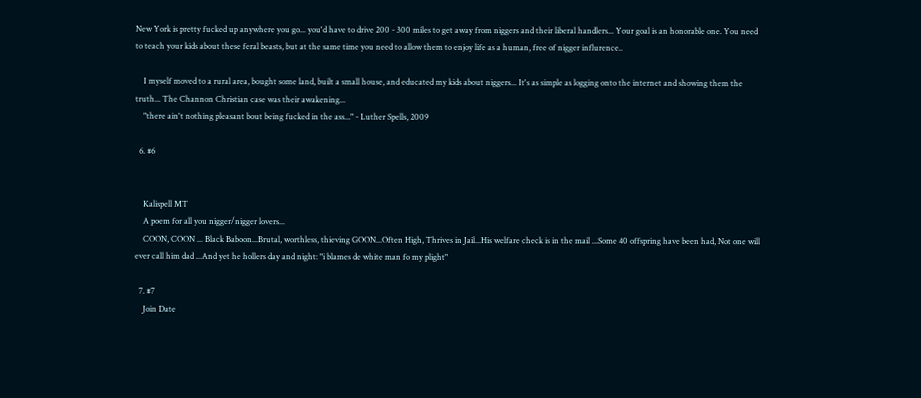New York is pretty fucked up anywhere you go... you'd have to drive 200 - 300 miles to get away from niggers and their liberal handlers... Your goal is an honorable one. You need to teach your kids about these feral beasts, but at the same time you need to allow them to enjoy life as a human, free of nigger influrence..

    I myself moved to a rural area, bought some land, built a small house, and educated my kids about niggers... It's as simple as logging onto the internet and showing them the truth... The Channon Christian case was their awakening...
    "there ain't nothing pleasant bout being fucked in the ass..." - Luther Spells, 2009

  6. #6


    Kalispell MT
    A poem for all you nigger/nigger lovers...
    COON, COON ... Black Baboon...Brutal, worthless, thieving GOON...Often High, Thrives in Jail...His welfare check is in the mail ...Some 40 offspring have been had, Not one will ever call him dad ...And yet he hollers day and night: "i blames de white man fo my plight"

  7. #7
    Join Date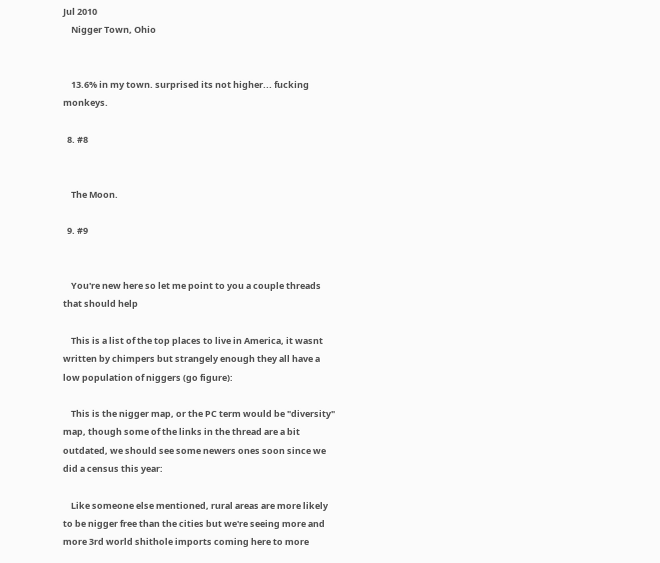Jul 2010
    Nigger Town, Ohio


    13.6% in my town. surprised its not higher... fucking monkeys.

  8. #8


    The Moon.

  9. #9


    You're new here so let me point to you a couple threads that should help

    This is a list of the top places to live in America, it wasnt written by chimpers but strangely enough they all have a low population of niggers (go figure):

    This is the nigger map, or the PC term would be "diversity" map, though some of the links in the thread are a bit outdated, we should see some newers ones soon since we did a census this year:

    Like someone else mentioned, rural areas are more likely to be nigger free than the cities but we're seeing more and more 3rd world shithole imports coming here to more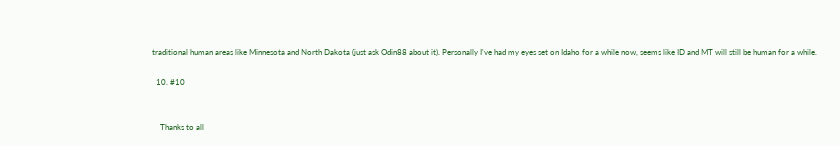traditional human areas like Minnesota and North Dakota (just ask Odin88 about it). Personally I've had my eyes set on Idaho for a while now, seems like ID and MT will still be human for a while.

  10. #10


    Thanks to all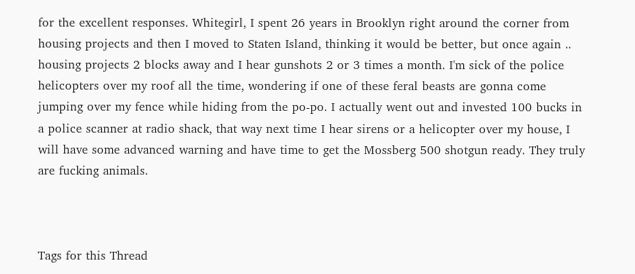for the excellent responses. Whitegirl, I spent 26 years in Brooklyn right around the corner from housing projects and then I moved to Staten Island, thinking it would be better, but once again .. housing projects 2 blocks away and I hear gunshots 2 or 3 times a month. I'm sick of the police helicopters over my roof all the time, wondering if one of these feral beasts are gonna come jumping over my fence while hiding from the po-po. I actually went out and invested 100 bucks in a police scanner at radio shack, that way next time I hear sirens or a helicopter over my house, I will have some advanced warning and have time to get the Mossberg 500 shotgun ready. They truly are fucking animals.



Tags for this Thread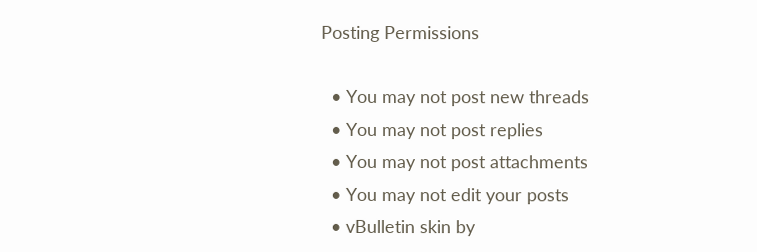Posting Permissions

  • You may not post new threads
  • You may not post replies
  • You may not post attachments
  • You may not edit your posts
  • vBulletin skin by